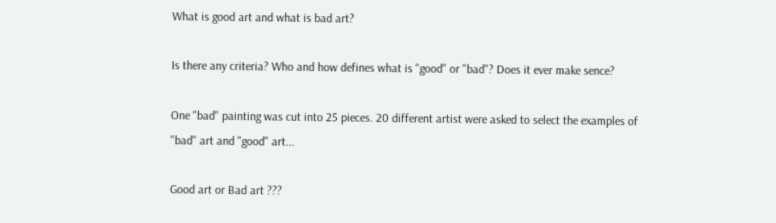What is good art and what is bad art?

Is there any criteria? Who and how defines what is "good" or "bad"? Does it ever make sence?

One "bad" painting was cut into 25 pieces. 20 different artist were asked to select the examples of "bad" art and "good" art...

Good art or Bad art ???